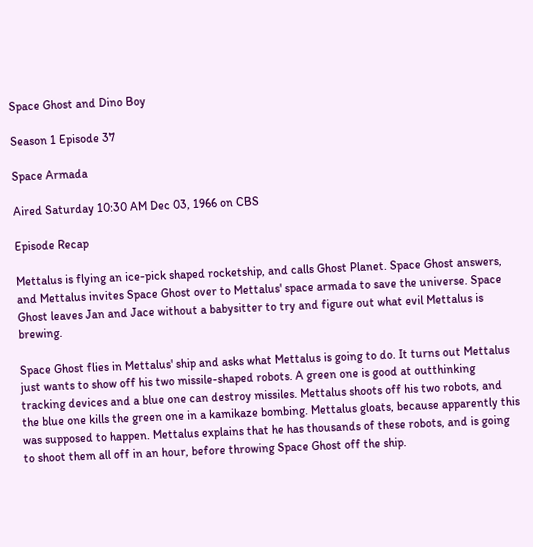Space Ghost and Dino Boy

Season 1 Episode 37

Space Armada

Aired Saturday 10:30 AM Dec 03, 1966 on CBS

Episode Recap

Mettalus is flying an ice-pick shaped rocketship, and calls Ghost Planet. Space Ghost answers, and Mettalus invites Space Ghost over to Mettalus' space armada to save the universe. Space Ghost leaves Jan and Jace without a babysitter to try and figure out what evil Mettalus is brewing.

Space Ghost flies in Mettalus' ship and asks what Mettalus is going to do. It turns out Mettalus just wants to show off his two missile-shaped robots. A green one is good at outthinking tracking devices and a blue one can destroy missiles. Mettalus shoots off his two robots, and the blue one kills the green one in a kamikaze bombing. Mettalus gloats, because apparently this was supposed to happen. Mettalus explains that he has thousands of these robots, and is going to shoot them all off in an hour, before throwing Space Ghost off the ship.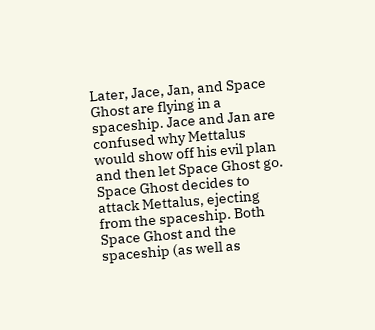Later, Jace, Jan, and Space Ghost are flying in a spaceship. Jace and Jan are confused why Mettalus would show off his evil plan and then let Space Ghost go. Space Ghost decides to attack Mettalus, ejecting from the spaceship. Both Space Ghost and the spaceship (as well as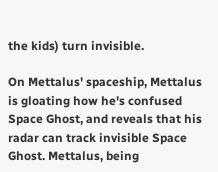the kids) turn invisible.

On Mettalus' spaceship, Mettalus is gloating how he's confused Space Ghost, and reveals that his radar can track invisible Space Ghost. Mettalus, being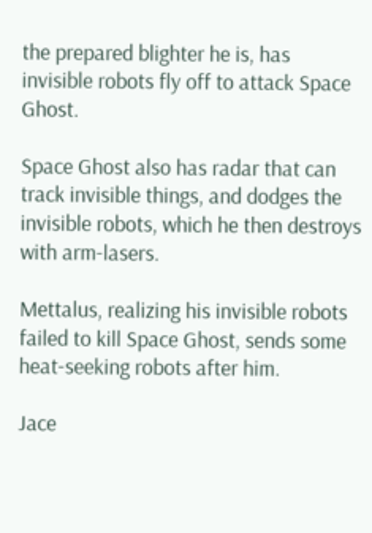the prepared blighter he is, has invisible robots fly off to attack Space Ghost.

Space Ghost also has radar that can track invisible things, and dodges the invisible robots, which he then destroys with arm-lasers.

Mettalus, realizing his invisible robots failed to kill Space Ghost, sends some heat-seeking robots after him.

Jace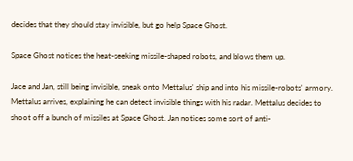decides that they should stay invisible, but go help Space Ghost.

Space Ghost notices the heat-seeking missile-shaped robots, and blows them up.

Jace and Jan, still being invisible, sneak onto Mettalus' ship and into his missile-robots' armory. Mettalus arrives, explaining he can detect invisible things with his radar. Mettalus decides to shoot off a bunch of missiles at Space Ghost. Jan notices some sort of anti-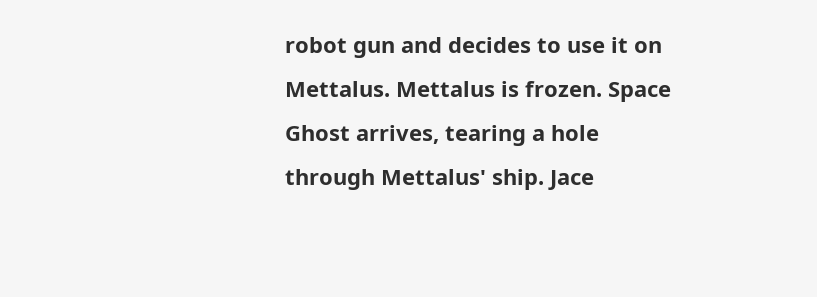robot gun and decides to use it on Mettalus. Mettalus is frozen. Space Ghost arrives, tearing a hole through Mettalus' ship. Jace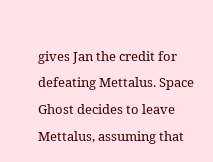gives Jan the credit for defeating Mettalus. Space Ghost decides to leave Mettalus, assuming that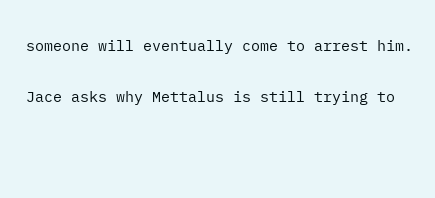someone will eventually come to arrest him.

Jace asks why Mettalus is still trying to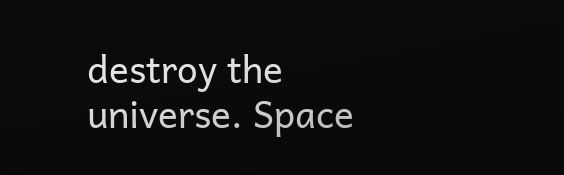destroy the universe. Space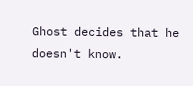Ghost decides that he doesn't know.